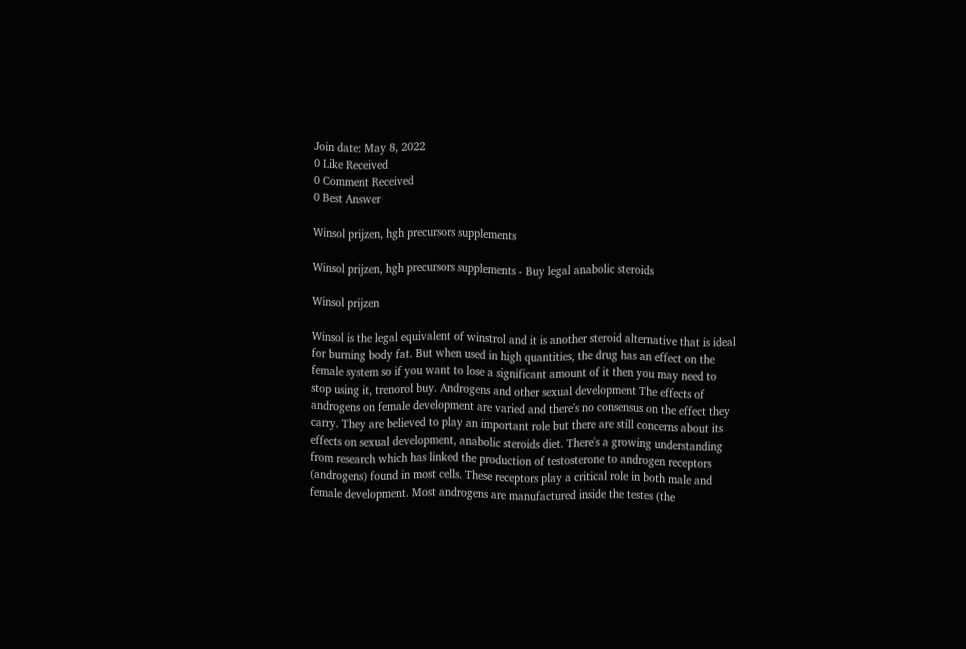Join date: May 8, 2022
0 Like Received
0 Comment Received
0 Best Answer

Winsol prijzen, hgh precursors supplements

Winsol prijzen, hgh precursors supplements - Buy legal anabolic steroids

Winsol prijzen

Winsol is the legal equivalent of winstrol and it is another steroid alternative that is ideal for burning body fat. But when used in high quantities, the drug has an effect on the female system so if you want to lose a significant amount of it then you may need to stop using it, trenorol buy. Androgens and other sexual development The effects of androgens on female development are varied and there's no consensus on the effect they carry. They are believed to play an important role but there are still concerns about its effects on sexual development, anabolic steroids diet. There's a growing understanding from research which has linked the production of testosterone to androgen receptors (androgens) found in most cells. These receptors play a critical role in both male and female development. Most androgens are manufactured inside the testes (the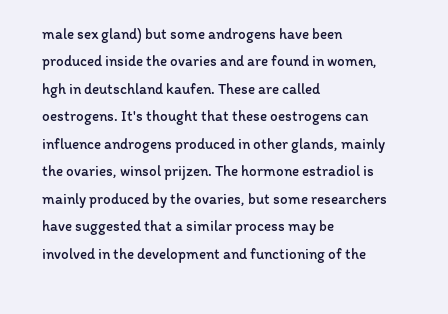male sex gland) but some androgens have been produced inside the ovaries and are found in women, hgh in deutschland kaufen. These are called oestrogens. It's thought that these oestrogens can influence androgens produced in other glands, mainly the ovaries, winsol prijzen. The hormone estradiol is mainly produced by the ovaries, but some researchers have suggested that a similar process may be involved in the development and functioning of the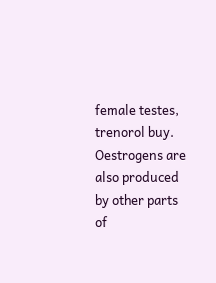female testes, trenorol buy. Oestrogens are also produced by other parts of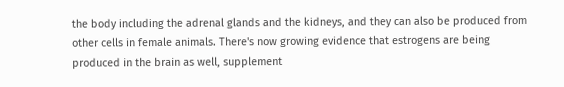the body including the adrenal glands and the kidneys, and they can also be produced from other cells in female animals. There's now growing evidence that estrogens are being produced in the brain as well, supplement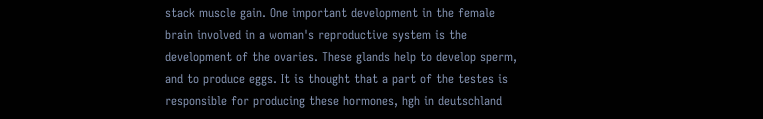stack muscle gain. One important development in the female brain involved in a woman's reproductive system is the development of the ovaries. These glands help to develop sperm, and to produce eggs. It is thought that a part of the testes is responsible for producing these hormones, hgh in deutschland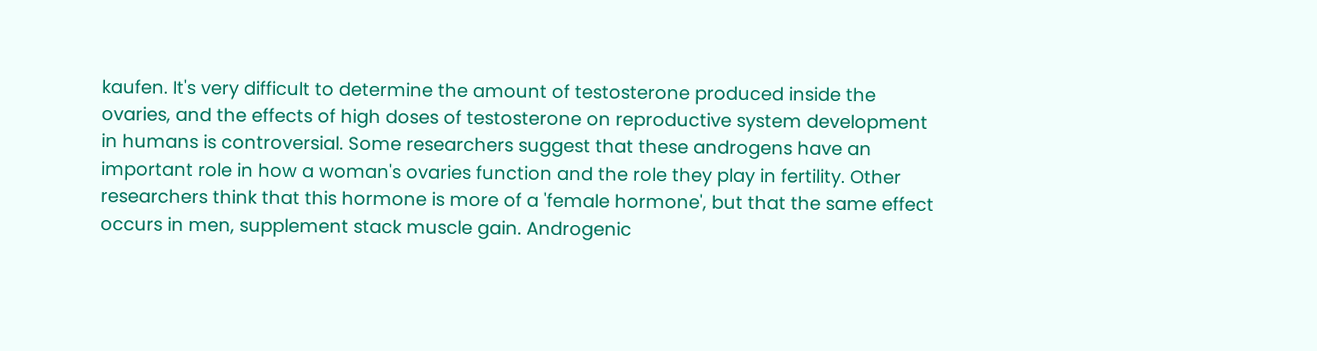kaufen. It's very difficult to determine the amount of testosterone produced inside the ovaries, and the effects of high doses of testosterone on reproductive system development in humans is controversial. Some researchers suggest that these androgens have an important role in how a woman's ovaries function and the role they play in fertility. Other researchers think that this hormone is more of a 'female hormone', but that the same effect occurs in men, supplement stack muscle gain. Androgenic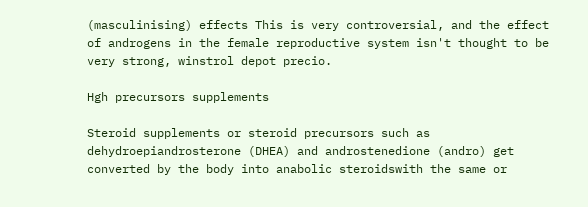(masculinising) effects This is very controversial, and the effect of androgens in the female reproductive system isn't thought to be very strong, winstrol depot precio.

Hgh precursors supplements

Steroid supplements or steroid precursors such as dehydroepiandrosterone (DHEA) and androstenedione (andro) get converted by the body into anabolic steroidswith the same or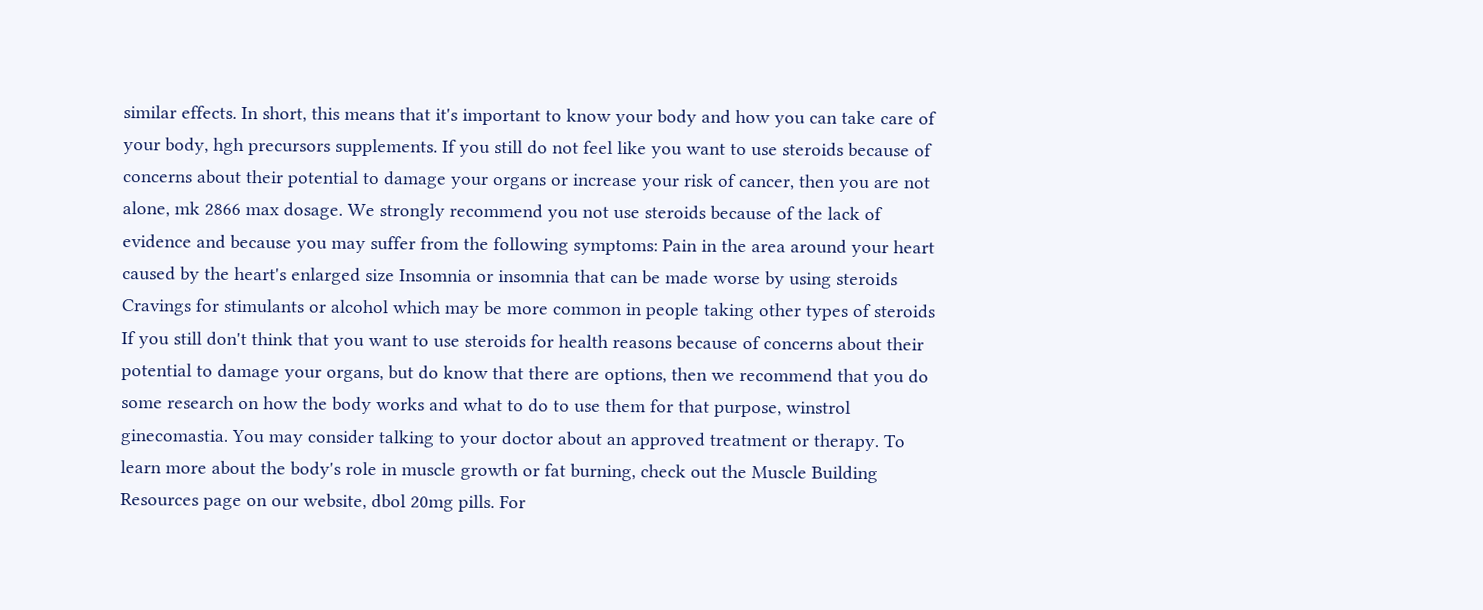similar effects. In short, this means that it's important to know your body and how you can take care of your body, hgh precursors supplements. If you still do not feel like you want to use steroids because of concerns about their potential to damage your organs or increase your risk of cancer, then you are not alone, mk 2866 max dosage. We strongly recommend you not use steroids because of the lack of evidence and because you may suffer from the following symptoms: Pain in the area around your heart caused by the heart's enlarged size Insomnia or insomnia that can be made worse by using steroids Cravings for stimulants or alcohol which may be more common in people taking other types of steroids If you still don't think that you want to use steroids for health reasons because of concerns about their potential to damage your organs, but do know that there are options, then we recommend that you do some research on how the body works and what to do to use them for that purpose, winstrol ginecomastia. You may consider talking to your doctor about an approved treatment or therapy. To learn more about the body's role in muscle growth or fat burning, check out the Muscle Building Resources page on our website, dbol 20mg pills. For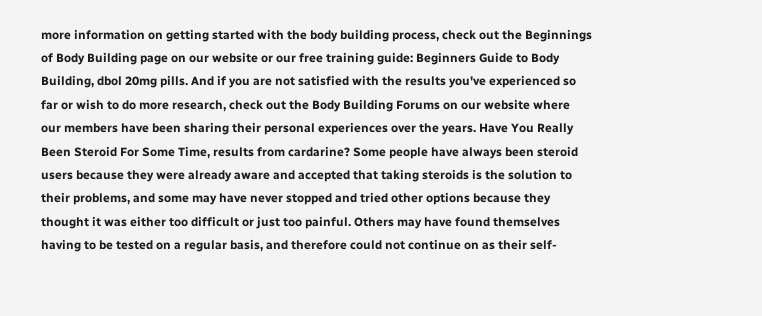more information on getting started with the body building process, check out the Beginnings of Body Building page on our website or our free training guide: Beginners Guide to Body Building, dbol 20mg pills. And if you are not satisfied with the results you've experienced so far or wish to do more research, check out the Body Building Forums on our website where our members have been sharing their personal experiences over the years. Have You Really Been Steroid For Some Time, results from cardarine? Some people have always been steroid users because they were already aware and accepted that taking steroids is the solution to their problems, and some may have never stopped and tried other options because they thought it was either too difficult or just too painful. Others may have found themselves having to be tested on a regular basis, and therefore could not continue on as their self-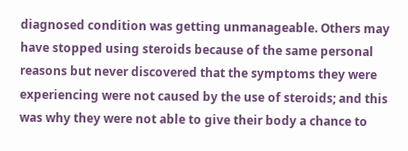diagnosed condition was getting unmanageable. Others may have stopped using steroids because of the same personal reasons but never discovered that the symptoms they were experiencing were not caused by the use of steroids; and this was why they were not able to give their body a chance to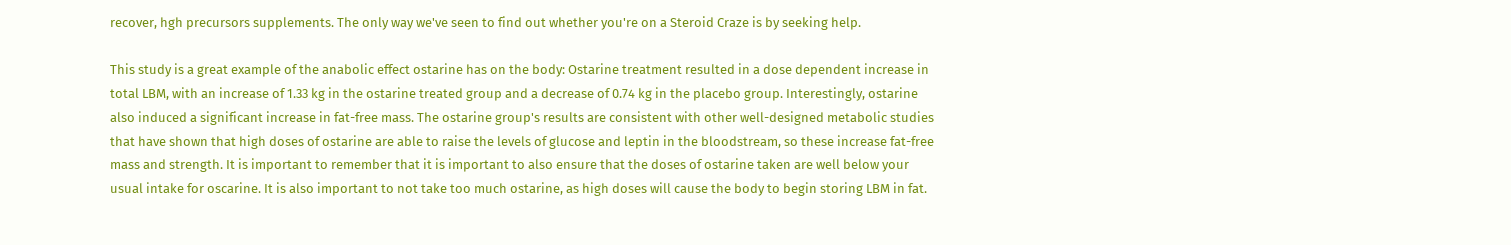recover, hgh precursors supplements. The only way we've seen to find out whether you're on a Steroid Craze is by seeking help.

This study is a great example of the anabolic effect ostarine has on the body: Ostarine treatment resulted in a dose dependent increase in total LBM, with an increase of 1.33 kg in the ostarine treated group and a decrease of 0.74 kg in the placebo group. Interestingly, ostarine also induced a significant increase in fat-free mass. The ostarine group's results are consistent with other well-designed metabolic studies that have shown that high doses of ostarine are able to raise the levels of glucose and leptin in the bloodstream, so these increase fat-free mass and strength. It is important to remember that it is important to also ensure that the doses of ostarine taken are well below your usual intake for oscarine. It is also important to not take too much ostarine, as high doses will cause the body to begin storing LBM in fat.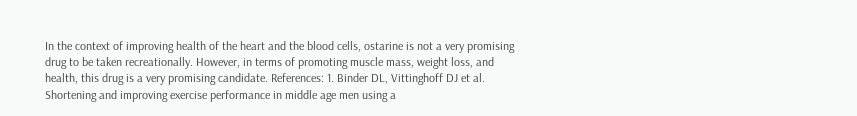In the context of improving health of the heart and the blood cells, ostarine is not a very promising drug to be taken recreationally. However, in terms of promoting muscle mass, weight loss, and health, this drug is a very promising candidate. References: 1. Binder DL, Vittinghoff DJ et al. Shortening and improving exercise performance in middle age men using a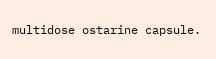multidose ostarine capsule.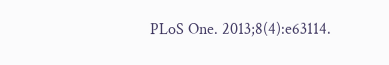PLoS One. 2013;8(4):e63114.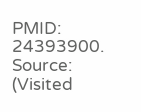PMID: 24393900. Source: (Visited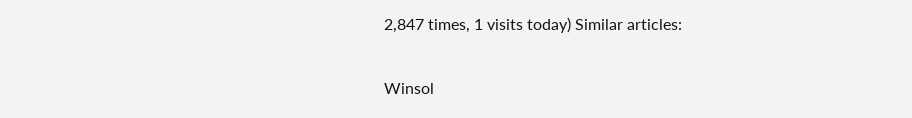2,847 times, 1 visits today) Similar articles:

Winsol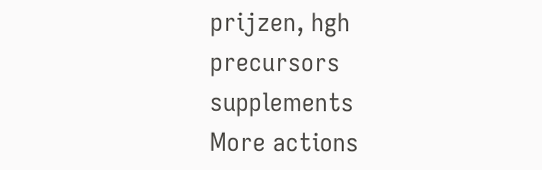prijzen, hgh precursors supplements
More actions